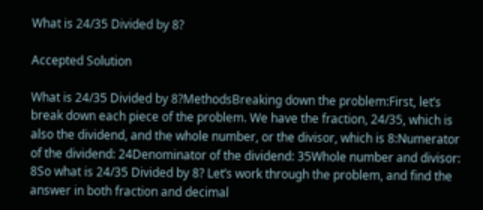What is 24/35 Divided by 8?

Accepted Solution

What is 24/35 Divided by 8?MethodsBreaking down the problem:First, let’s break down each piece of the problem. We have the fraction, 24/35, which is also the dividend, and the whole number, or the divisor, which is 8:Numerator of the dividend: 24Denominator of the dividend: 35Whole number and divisor: 8So what is 24/35 Divided by 8? Let’s work through the problem, and find the answer in both fraction and decimal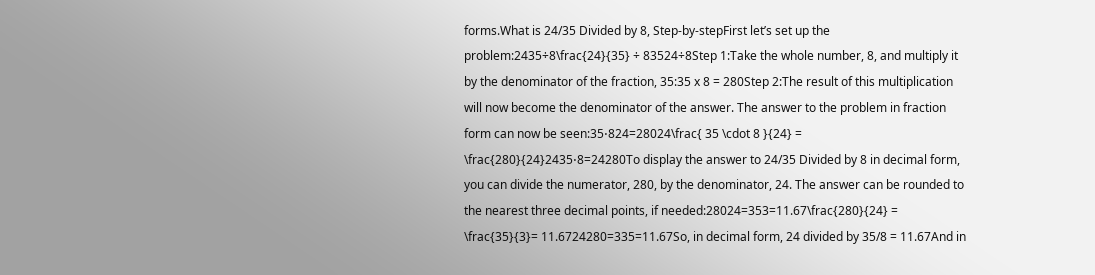forms.What is 24/35 Divided by 8, Step-by-stepFirst let’s set up the problem:2435÷8\frac{24}{35} ÷ 83524÷8Step 1:Take the whole number, 8, and multiply it by the denominator of the fraction, 35:35 x 8 = 280Step 2:The result of this multiplication will now become the denominator of the answer. The answer to the problem in fraction form can now be seen:35⋅824=28024\frac{ 35 \cdot 8 }{24} = \frac{280}{24}2435⋅8=24280To display the answer to 24/35 Divided by 8 in decimal form, you can divide the numerator, 280, by the denominator, 24. The answer can be rounded to the nearest three decimal points, if needed:28024=353=11.67\frac{280}{24} = \frac{35}{3}= 11.6724280=335=11.67So, in decimal form, 24 divided by 35/8 = 11.67And in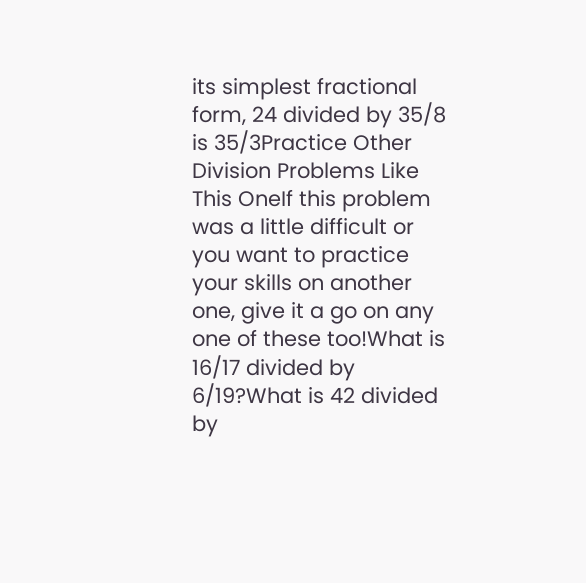its simplest fractional form, 24 divided by 35/8 is 35/3Practice Other Division Problems Like This OneIf this problem was a little difficult or you want to practice your skills on another one, give it a go on any one of these too!What is 16/17 divided by 6/19?What is 42 divided by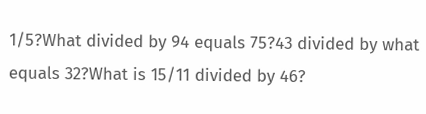1/5?What divided by 94 equals 75?43 divided by what equals 32?What is 15/11 divided by 46?